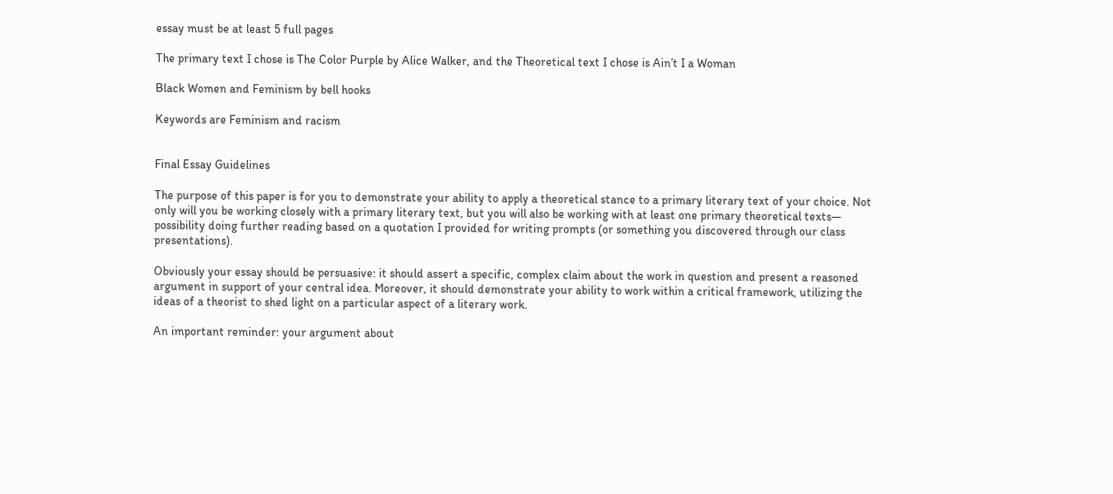essay must be at least 5 full pages

The primary text I chose is The Color Purple by Alice Walker, and the Theoretical text I chose is Ain’t I a Woman

Black Women and Feminism by bell hooks

Keywords are Feminism and racism


Final Essay Guidelines

The purpose of this paper is for you to demonstrate your ability to apply a theoretical stance to a primary literary text of your choice. Not only will you be working closely with a primary literary text, but you will also be working with at least one primary theoretical texts— possibility doing further reading based on a quotation I provided for writing prompts (or something you discovered through our class presentations).

Obviously your essay should be persuasive: it should assert a specific, complex claim about the work in question and present a reasoned argument in support of your central idea. Moreover, it should demonstrate your ability to work within a critical framework, utilizing the ideas of a theorist to shed light on a particular aspect of a literary work.

An important reminder: your argument about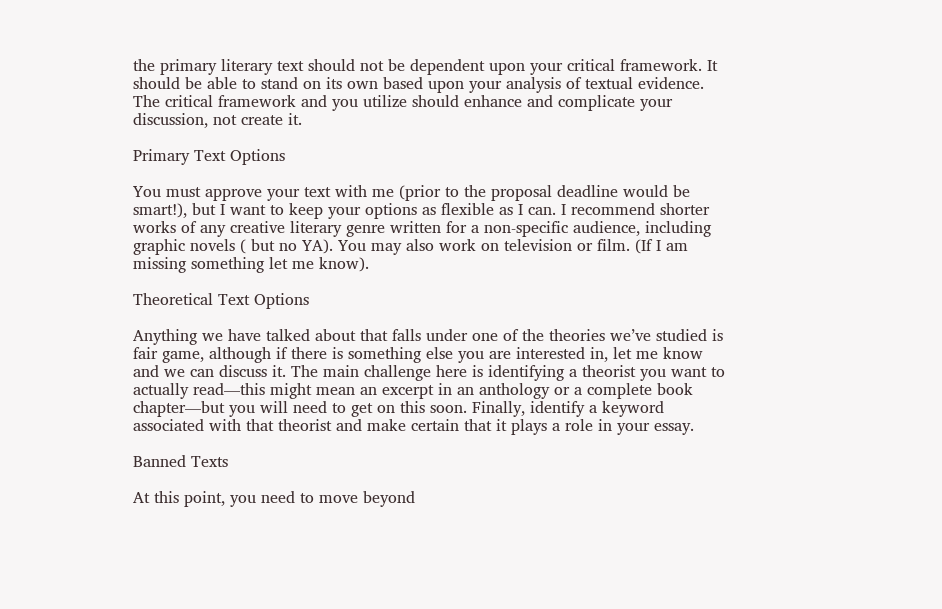the primary literary text should not be dependent upon your critical framework. It should be able to stand on its own based upon your analysis of textual evidence. The critical framework and you utilize should enhance and complicate your discussion, not create it.

Primary Text Options

You must approve your text with me (prior to the proposal deadline would be smart!), but I want to keep your options as flexible as I can. I recommend shorter works of any creative literary genre written for a non-specific audience, including graphic novels ( but no YA). You may also work on television or film. (If I am missing something let me know).

Theoretical Text Options

Anything we have talked about that falls under one of the theories we’ve studied is fair game, although if there is something else you are interested in, let me know and we can discuss it. The main challenge here is identifying a theorist you want to actually read—this might mean an excerpt in an anthology or a complete book chapter—but you will need to get on this soon. Finally, identify a keyword associated with that theorist and make certain that it plays a role in your essay.

Banned Texts

At this point, you need to move beyond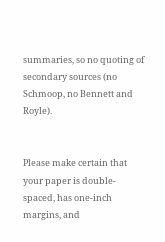summaries, so no quoting of secondary sources (no Schmoop, no Bennett and Royle).


Please make certain that your paper is double-spaced, has one-inch margins, and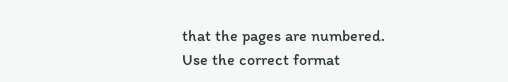that the pages are numbered. Use the correct format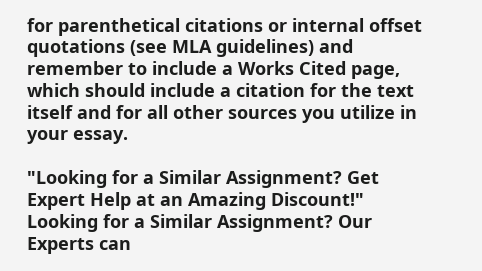for parenthetical citations or internal offset quotations (see MLA guidelines) and remember to include a Works Cited page, which should include a citation for the text itself and for all other sources you utilize in your essay.

"Looking for a Similar Assignment? Get Expert Help at an Amazing Discount!"
Looking for a Similar Assignment? Our Experts can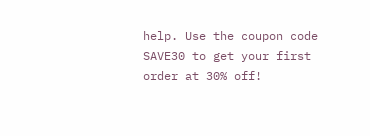help. Use the coupon code SAVE30 to get your first order at 30% off!